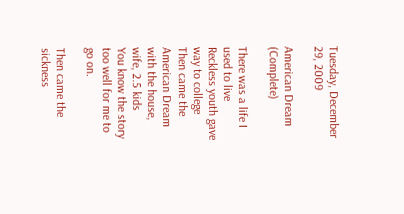Tuesday, December 29, 2009

American Dream (Complete)

There was a life I used to live
Reckless youth gave way to college
Then came the American Dream with the house, wife, 2.5 kids
You know the story too well for me to go on.

Then came the sickness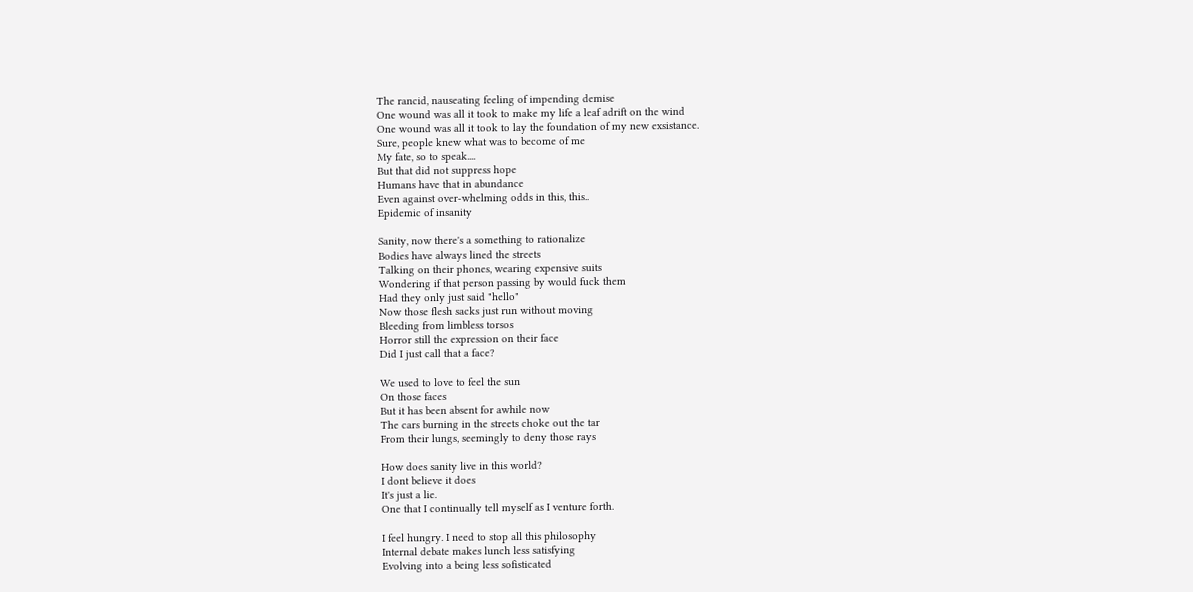The rancid, nauseating feeling of impending demise
One wound was all it took to make my life a leaf adrift on the wind
One wound was all it took to lay the foundation of my new exsistance.
Sure, people knew what was to become of me
My fate, so to speak....
But that did not suppress hope
Humans have that in abundance
Even against over-whelming odds in this, this..
Epidemic of insanity

Sanity, now there's a something to rationalize
Bodies have always lined the streets
Talking on their phones, wearing expensive suits
Wondering if that person passing by would fuck them
Had they only just said "hello"
Now those flesh sacks just run without moving
Bleeding from limbless torsos
Horror still the expression on their face
Did I just call that a face?

We used to love to feel the sun
On those faces
But it has been absent for awhile now
The cars burning in the streets choke out the tar
From their lungs, seemingly to deny those rays

How does sanity live in this world?
I dont believe it does
It's just a lie.
One that I continually tell myself as I venture forth.

I feel hungry. I need to stop all this philosophy
Internal debate makes lunch less satisfying
Evolving into a being less sofisticated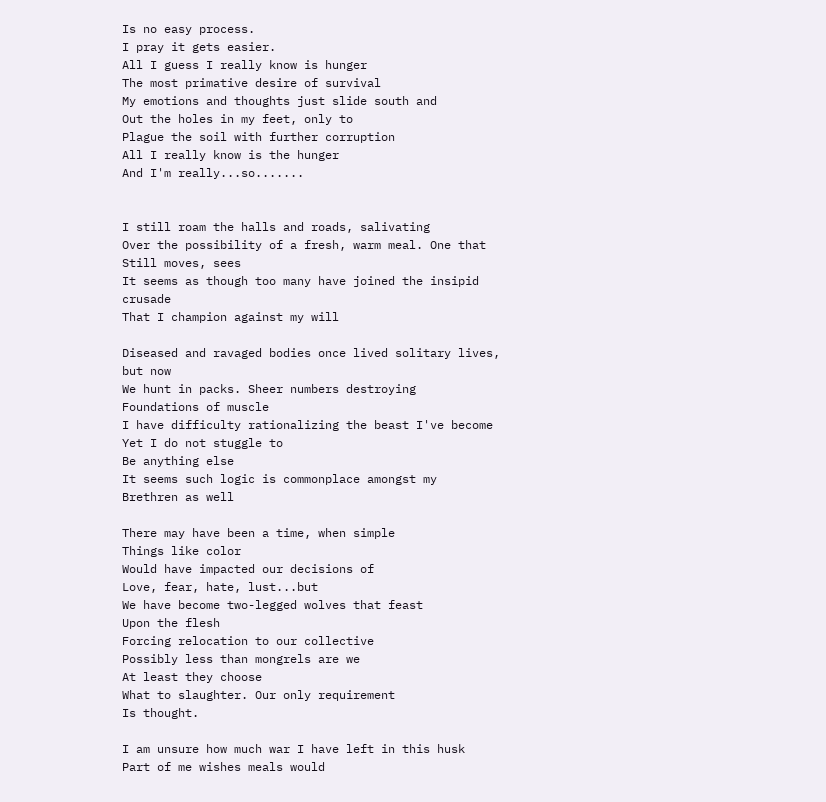Is no easy process.
I pray it gets easier.
All I guess I really know is hunger
The most primative desire of survival
My emotions and thoughts just slide south and
Out the holes in my feet, only to
Plague the soil with further corruption
All I really know is the hunger
And I'm really...so.......


I still roam the halls and roads, salivating
Over the possibility of a fresh, warm meal. One that
Still moves, sees
It seems as though too many have joined the insipid crusade
That I champion against my will

Diseased and ravaged bodies once lived solitary lives, but now
We hunt in packs. Sheer numbers destroying
Foundations of muscle
I have difficulty rationalizing the beast I've become
Yet I do not stuggle to
Be anything else
It seems such logic is commonplace amongst my
Brethren as well

There may have been a time, when simple
Things like color
Would have impacted our decisions of
Love, fear, hate, lust...but
We have become two-legged wolves that feast
Upon the flesh
Forcing relocation to our collective
Possibly less than mongrels are we
At least they choose
What to slaughter. Our only requirement
Is thought.

I am unsure how much war I have left in this husk
Part of me wishes meals would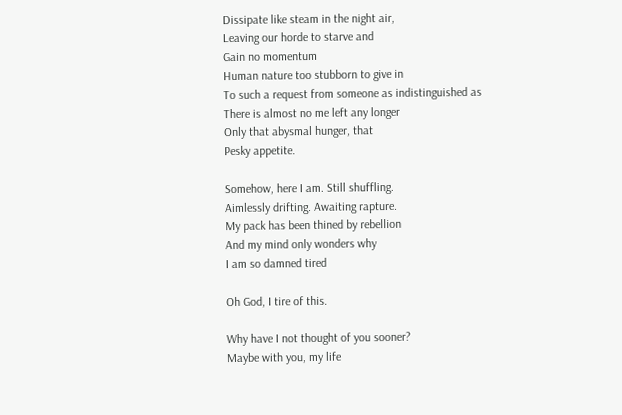Dissipate like steam in the night air,
Leaving our horde to starve and
Gain no momentum
Human nature too stubborn to give in
To such a request from someone as indistinguished as
There is almost no me left any longer
Only that abysmal hunger, that
Pesky appetite.

Somehow, here I am. Still shuffling.
Aimlessly drifting. Awaiting rapture.
My pack has been thined by rebellion
And my mind only wonders why
I am so damned tired

Oh God, I tire of this.

Why have I not thought of you sooner?
Maybe with you, my life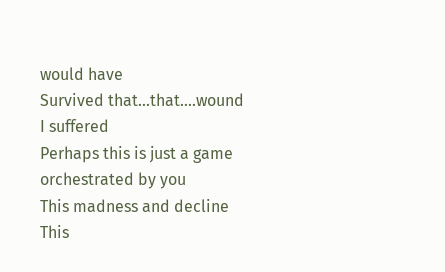would have
Survived that...that....wound
I suffered
Perhaps this is just a game orchestrated by you
This madness and decline
This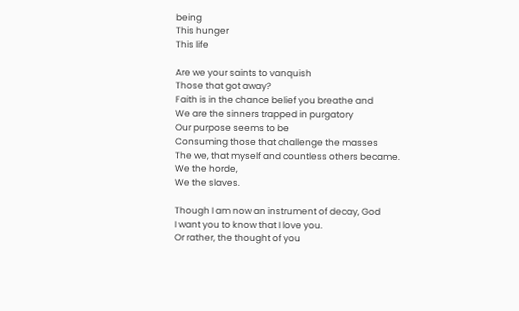being
This hunger
This life

Are we your saints to vanquish
Those that got away?
Faith is in the chance belief you breathe and
We are the sinners trapped in purgatory
Our purpose seems to be
Consuming those that challenge the masses
The we, that myself and countless others became.
We the horde,
We the slaves.

Though I am now an instrument of decay, God
I want you to know that I love you.
Or rather, the thought of you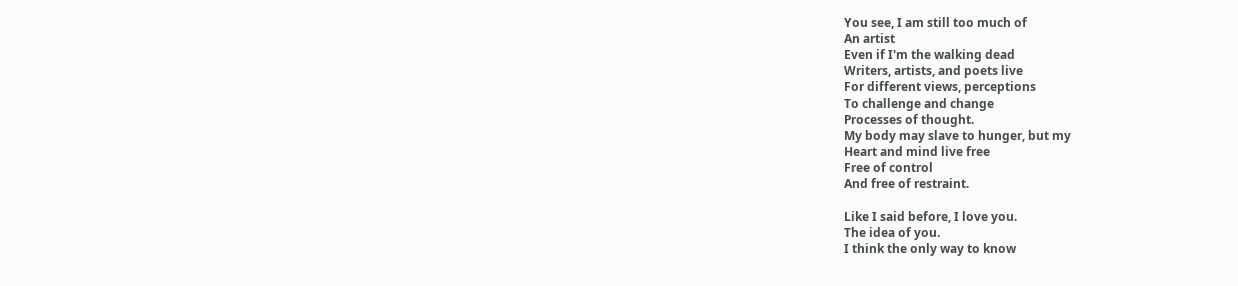You see, I am still too much of
An artist
Even if I'm the walking dead
Writers, artists, and poets live
For different views, perceptions
To challenge and change
Processes of thought.
My body may slave to hunger, but my
Heart and mind live free
Free of control
And free of restraint.

Like I said before, I love you.
The idea of you.
I think the only way to know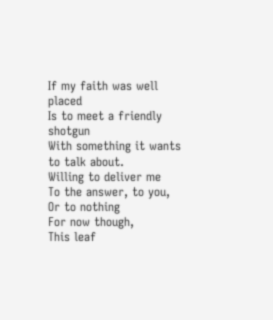If my faith was well placed
Is to meet a friendly shotgun
With something it wants to talk about.
Willing to deliver me
To the answer, to you,
Or to nothing
For now though,
This leaf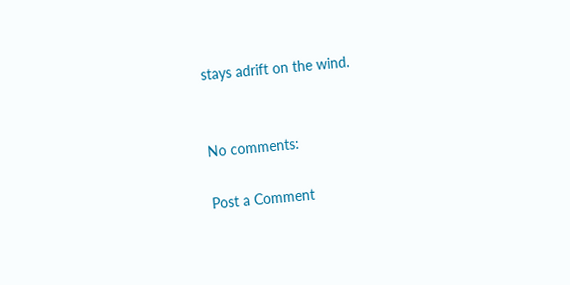stays adrift on the wind.


No comments:

Post a Comment